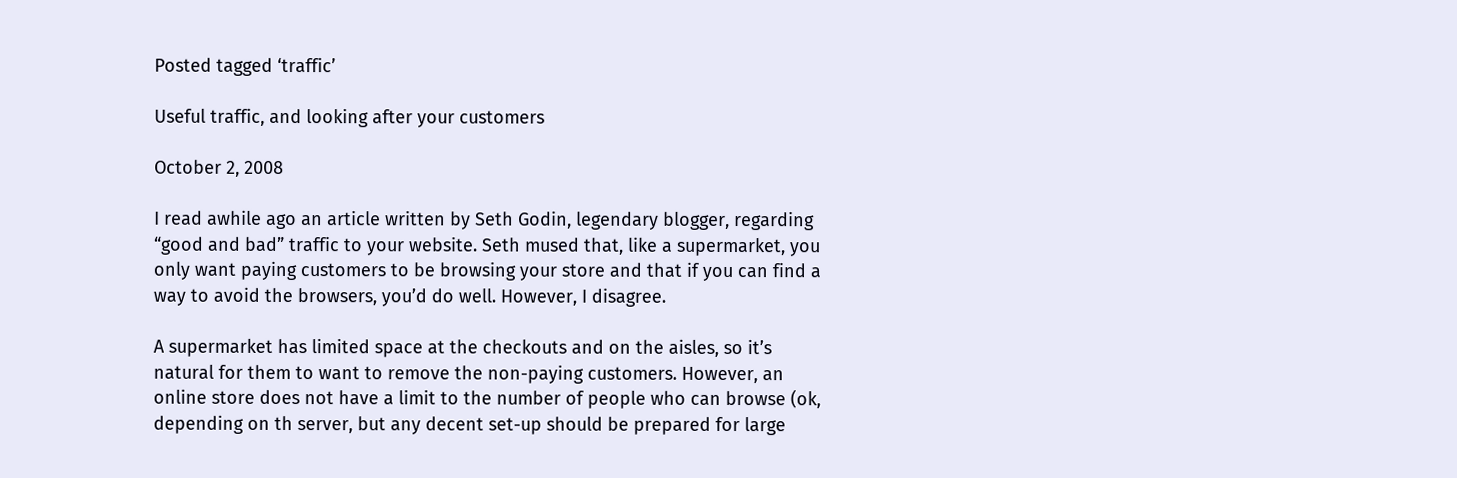Posted tagged ‘traffic’

Useful traffic, and looking after your customers

October 2, 2008

I read awhile ago an article written by Seth Godin, legendary blogger, regarding “good and bad” traffic to your website. Seth mused that, like a supermarket, you only want paying customers to be browsing your store and that if you can find a way to avoid the browsers, you’d do well. However, I disagree.

A supermarket has limited space at the checkouts and on the aisles, so it’s natural for them to want to remove the non-paying customers. However, an online store does not have a limit to the number of people who can browse (ok, depending on th server, but any decent set-up should be prepared for large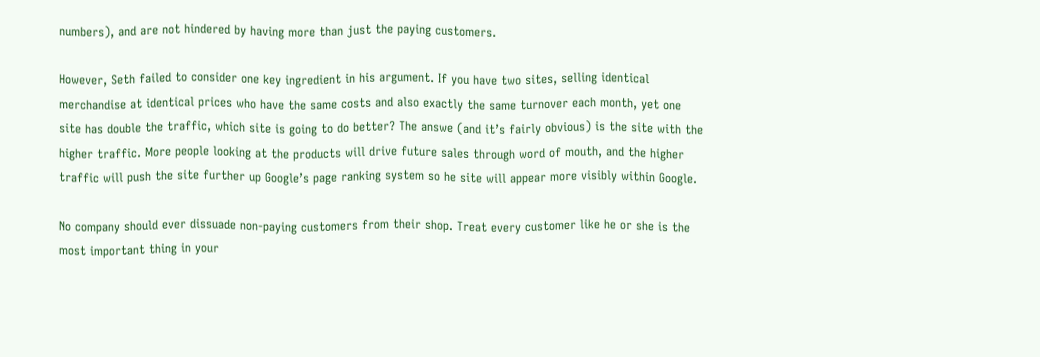numbers), and are not hindered by having more than just the paying customers.

However, Seth failed to consider one key ingredient in his argument. If you have two sites, selling identical merchandise at identical prices who have the same costs and also exactly the same turnover each month, yet one site has double the traffic, which site is going to do better? The answe (and it’s fairly obvious) is the site with the higher traffic. More people looking at the products will drive future sales through word of mouth, and the higher traffic will push the site further up Google’s page ranking system so he site will appear more visibly within Google.

No company should ever dissuade non-paying customers from their shop. Treat every customer like he or she is the most important thing in your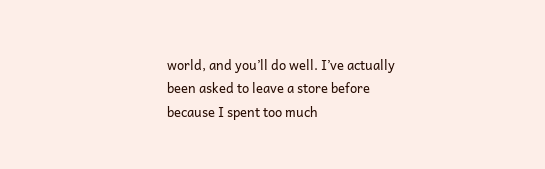world, and you’ll do well. I’ve actually been asked to leave a store before because I spent too much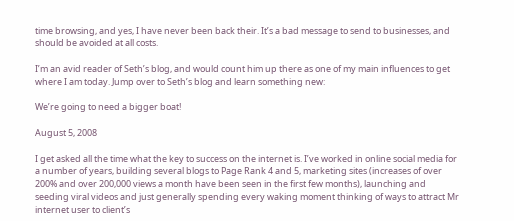time browsing, and yes, I have never been back their. It’s a bad message to send to businesses, and should be avoided at all costs.

I’m an avid reader of Seth’s blog, and would count him up there as one of my main influences to get where I am today. Jump over to Seth’s blog and learn something new:

We’re going to need a bigger boat!

August 5, 2008

I get asked all the time what the key to success on the internet is. I’ve worked in online social media for a number of years, building several blogs to Page Rank 4 and 5, marketing sites (increases of over 200% and over 200,000 views a month have been seen in the first few months), launching and seeding viral videos and just generally spending every waking moment thinking of ways to attract Mr internet user to client’s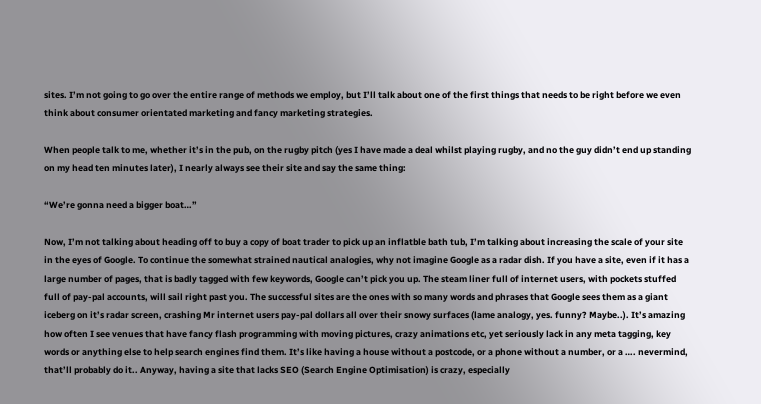sites. I’m not going to go over the entire range of methods we employ, but I’ll talk about one of the first things that needs to be right before we even think about consumer orientated marketing and fancy marketing strategies.

When people talk to me, whether it’s in the pub, on the rugby pitch (yes I have made a deal whilst playing rugby, and no the guy didn’t end up standing on my head ten minutes later), I nearly always see their site and say the same thing:

“We’re gonna need a bigger boat…”

Now, I’m not talking about heading off to buy a copy of boat trader to pick up an inflatble bath tub, I’m talking about increasing the scale of your site in the eyes of Google. To continue the somewhat strained nautical analogies, why not imagine Google as a radar dish. If you have a site, even if it has a large number of pages, that is badly tagged with few keywords, Google can’t pick you up. The steam liner full of internet users, with pockets stuffed full of pay-pal accounts, will sail right past you. The successful sites are the ones with so many words and phrases that Google sees them as a giant iceberg on it’s radar screen, crashing Mr internet users pay-pal dollars all over their snowy surfaces (lame analogy, yes. funny? Maybe..). It’s amazing how often I see venues that have fancy flash programming with moving pictures, crazy animations etc, yet seriously lack in any meta tagging, key words or anything else to help search engines find them. It’s like having a house without a postcode, or a phone without a number, or a …. nevermind, that’ll probably do it.. Anyway, having a site that lacks SEO (Search Engine Optimisation) is crazy, especially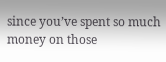since you’ve spent so much money on those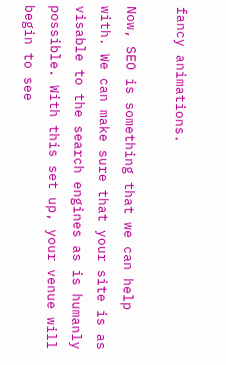fancy animations.

Now, SEO is something that we can help with. We can make sure that your site is as visable to the search engines as is humanly possible. With this set up, your venue will begin to see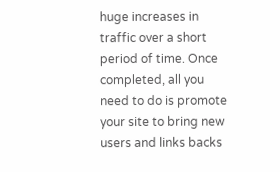huge increases in traffic over a short period of time. Once completed, all you need to do is promote your site to bring new users and links backs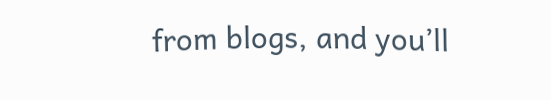from blogs, and you’ll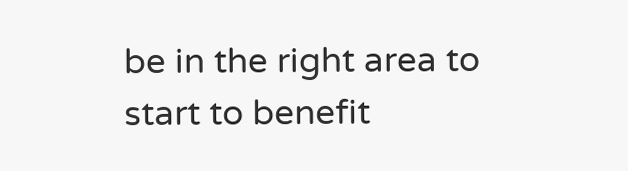be in the right area to start to benefit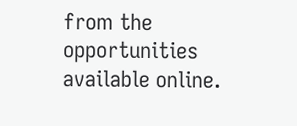from the opportunities available online.